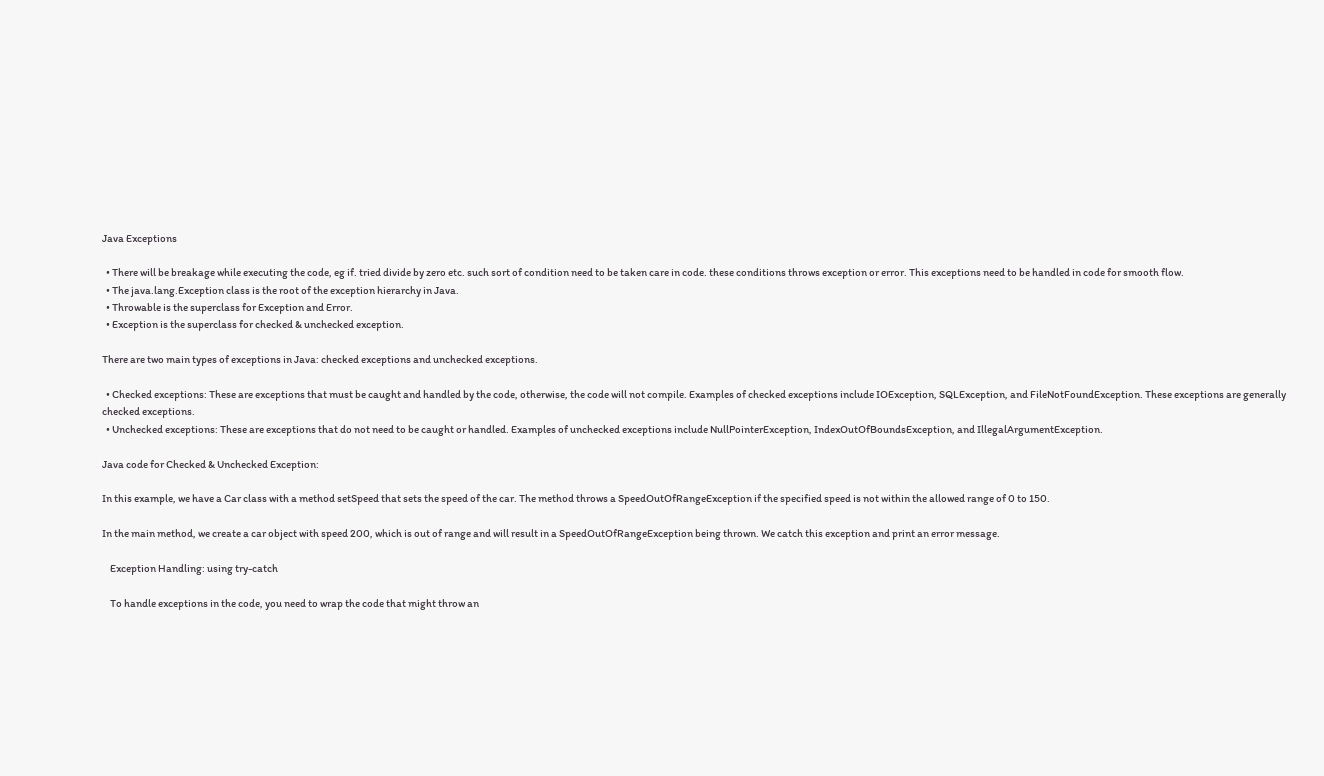Java Exceptions

  • There will be breakage while executing the code, eg if. tried divide by zero etc. such sort of condition need to be taken care in code. these conditions throws exception or error. This exceptions need to be handled in code for smooth flow.
  • The java.lang.Exception class is the root of the exception hierarchy in Java.
  • Throwable is the superclass for Exception and Error.
  • Exception is the superclass for checked & unchecked exception.

There are two main types of exceptions in Java: checked exceptions and unchecked exceptions.

  • Checked exceptions: These are exceptions that must be caught and handled by the code, otherwise, the code will not compile. Examples of checked exceptions include IOException, SQLException, and FileNotFoundException. These exceptions are generally checked exceptions.
  • Unchecked exceptions: These are exceptions that do not need to be caught or handled. Examples of unchecked exceptions include NullPointerException, IndexOutOfBoundsException, and IllegalArgumentException.

Java code for Checked & Unchecked Exception:

In this example, we have a Car class with a method setSpeed that sets the speed of the car. The method throws a SpeedOutOfRangeException if the specified speed is not within the allowed range of 0 to 150.

In the main method, we create a car object with speed 200, which is out of range and will result in a SpeedOutOfRangeException being thrown. We catch this exception and print an error message.

    Exception Handling: using try-catch

    To handle exceptions in the code, you need to wrap the code that might throw an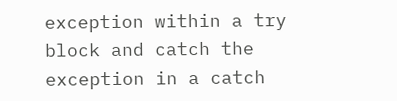exception within a try block and catch the exception in a catch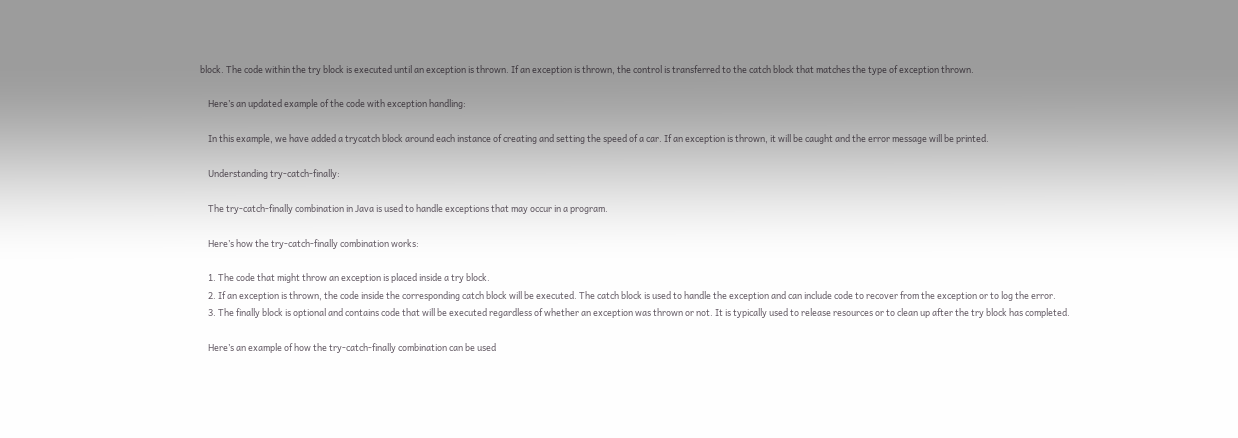block. The code within the try block is executed until an exception is thrown. If an exception is thrown, the control is transferred to the catch block that matches the type of exception thrown.

    Here’s an updated example of the code with exception handling:

    In this example, we have added a trycatch block around each instance of creating and setting the speed of a car. If an exception is thrown, it will be caught and the error message will be printed.

    Understanding try-catch-finally:

    The try-catch-finally combination in Java is used to handle exceptions that may occur in a program.

    Here’s how the try-catch-finally combination works:

    1. The code that might throw an exception is placed inside a try block.
    2. If an exception is thrown, the code inside the corresponding catch block will be executed. The catch block is used to handle the exception and can include code to recover from the exception or to log the error.
    3. The finally block is optional and contains code that will be executed regardless of whether an exception was thrown or not. It is typically used to release resources or to clean up after the try block has completed.

    Here’s an example of how the try-catch-finally combination can be used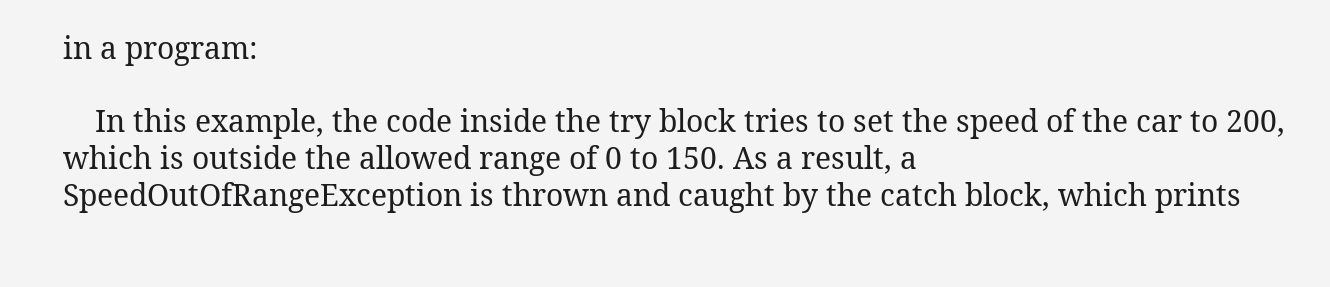in a program:

    In this example, the code inside the try block tries to set the speed of the car to 200, which is outside the allowed range of 0 to 150. As a result, a SpeedOutOfRangeException is thrown and caught by the catch block, which prints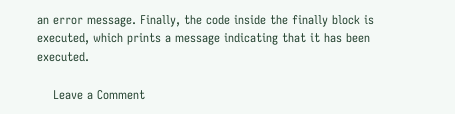an error message. Finally, the code inside the finally block is executed, which prints a message indicating that it has been executed.

    Leave a Comment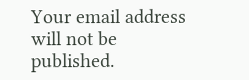Your email address will not be published.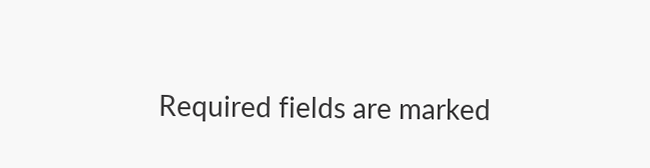Required fields are marked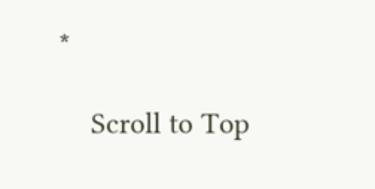*

    Scroll to Top